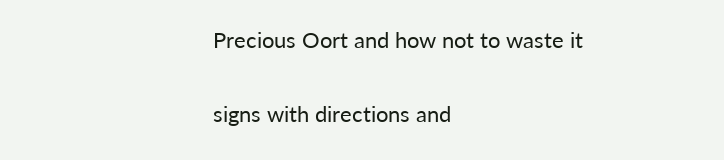Precious Oort and how not to waste it

signs with directions and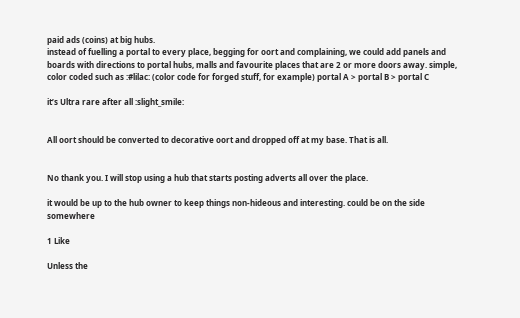paid ads (coins) at big hubs.
instead of fuelling a portal to every place, begging for oort and complaining, we could add panels and boards with directions to portal hubs, malls and favourite places that are 2 or more doors away. simple, color coded such as :#lilac: (color code for forged stuff, for example) portal A > portal B > portal C

it’s Ultra rare after all :slight_smile:


All oort should be converted to decorative oort and dropped off at my base. That is all.


No thank you. I will stop using a hub that starts posting adverts all over the place.

it would be up to the hub owner to keep things non-hideous and interesting. could be on the side somewhere

1 Like

Unless the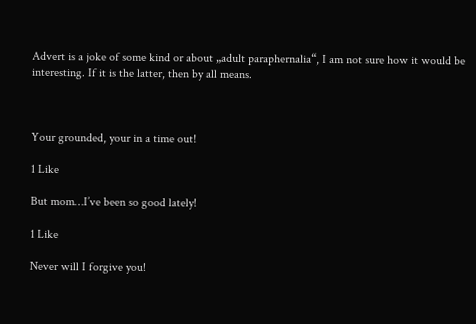Advert is a joke of some kind or about „adult paraphernalia“, I am not sure how it would be interesting. If it is the latter, then by all means.



Your grounded, your in a time out!

1 Like

But mom…I’ve been so good lately!

1 Like

Never will I forgive you!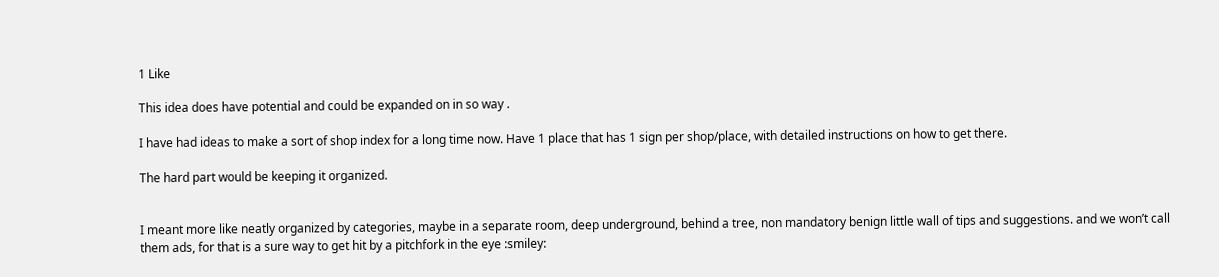1 Like

This idea does have potential and could be expanded on in so way .

I have had ideas to make a sort of shop index for a long time now. Have 1 place that has 1 sign per shop/place, with detailed instructions on how to get there.

The hard part would be keeping it organized.


I meant more like neatly organized by categories, maybe in a separate room, deep underground, behind a tree, non mandatory benign little wall of tips and suggestions. and we won’t call them ads, for that is a sure way to get hit by a pitchfork in the eye :smiley: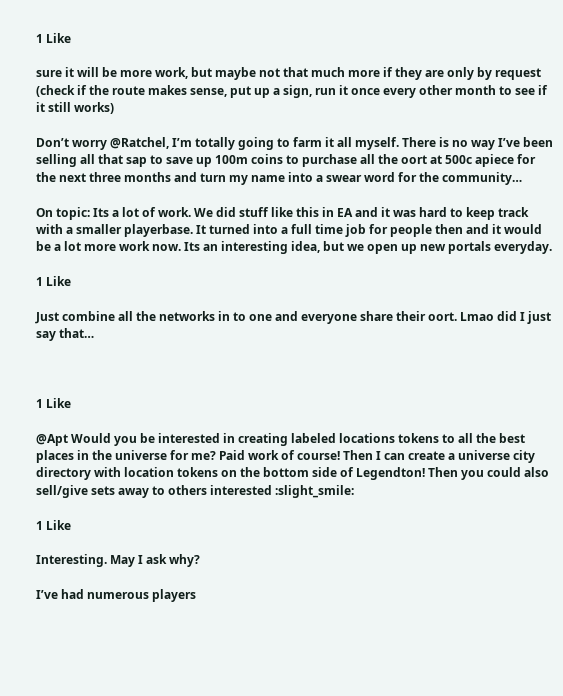1 Like

sure it will be more work, but maybe not that much more if they are only by request (check if the route makes sense, put up a sign, run it once every other month to see if it still works)

Don’t worry @Ratchel, I’m totally going to farm it all myself. There is no way I’ve been selling all that sap to save up 100m coins to purchase all the oort at 500c apiece for the next three months and turn my name into a swear word for the community…

On topic: Its a lot of work. We did stuff like this in EA and it was hard to keep track with a smaller playerbase. It turned into a full time job for people then and it would be a lot more work now. Its an interesting idea, but we open up new portals everyday.

1 Like

Just combine all the networks in to one and everyone share their oort. Lmao did I just say that…



1 Like

@Apt Would you be interested in creating labeled locations tokens to all the best places in the universe for me? Paid work of course! Then I can create a universe city directory with location tokens on the bottom side of Legendton! Then you could also sell/give sets away to others interested :slight_smile:

1 Like

Interesting. May I ask why?

I’ve had numerous players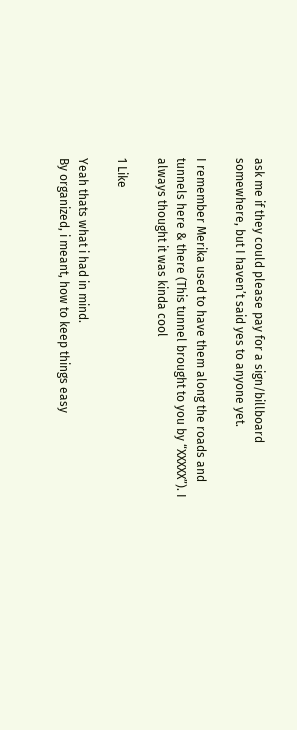ask me if they could please pay for a sign/billboard somewhere, but I haven’t said yes to anyone yet.

I remember Merika used to have them along the roads and tunnels here & there (This tunnel brought to you by “XXXXX”). I always thought it was kinda cool

1 Like

Yeah thats what i had in mind.
By organized, i meant, how to keep things easy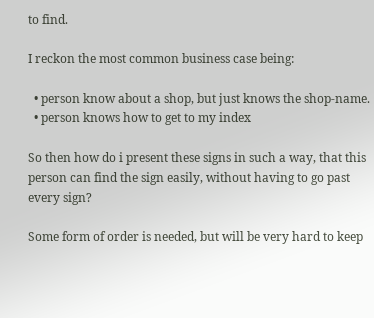to find.

I reckon the most common business case being:

  • person know about a shop, but just knows the shop-name.
  • person knows how to get to my index

So then how do i present these signs in such a way, that this person can find the sign easily, without having to go past every sign?

Some form of order is needed, but will be very hard to keep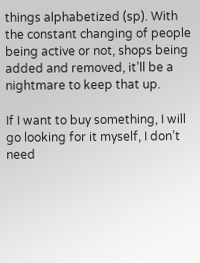things alphabetized (sp). With the constant changing of people being active or not, shops being added and removed, it’ll be a nightmare to keep that up.

If I want to buy something, I will go looking for it myself, I don’t need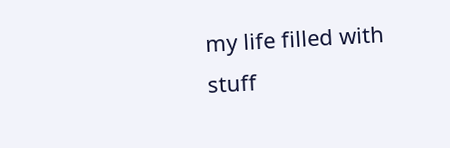my life filled with stuff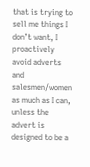that is trying to sell me things I don’t want, I proactively avoid adverts and salesmen/women as much as I can, unless the advert is designed to be a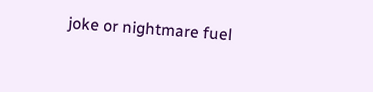joke or nightmare fuel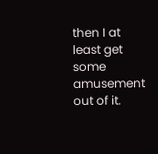then I at least get some amusement out of it.